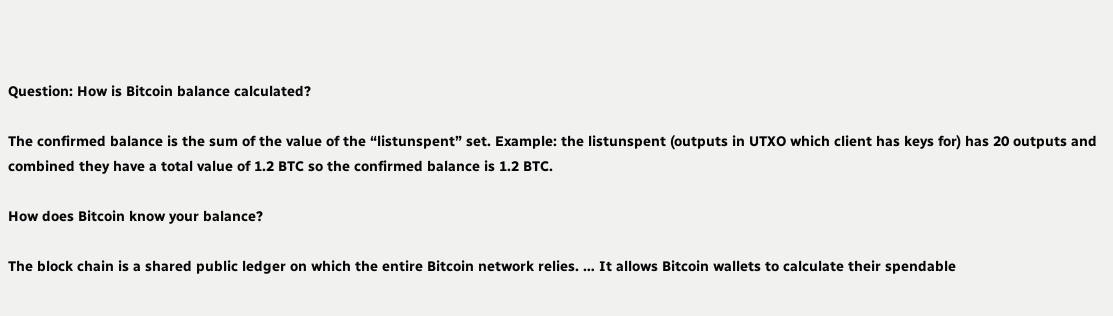Question: How is Bitcoin balance calculated?

The confirmed balance is the sum of the value of the “listunspent” set. Example: the listunspent (outputs in UTXO which client has keys for) has 20 outputs and combined they have a total value of 1.2 BTC so the confirmed balance is 1.2 BTC.

How does Bitcoin know your balance?

The block chain is a shared public ledger on which the entire Bitcoin network relies. … It allows Bitcoin wallets to calculate their spendable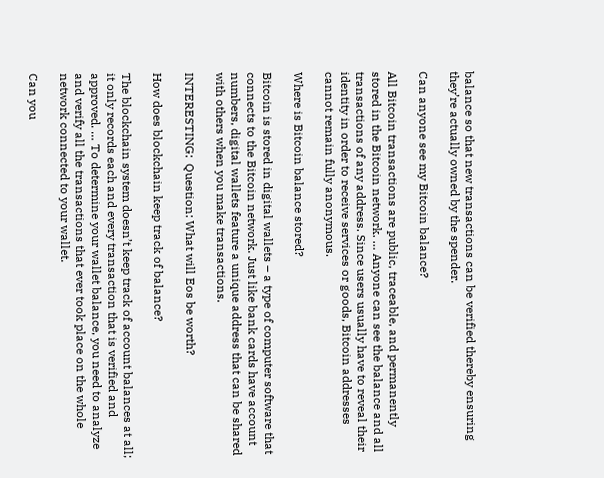balance so that new transactions can be verified thereby ensuring they’re actually owned by the spender.

Can anyone see my Bitcoin balance?

All Bitcoin transactions are public, traceable, and permanently stored in the Bitcoin network. … Anyone can see the balance and all transactions of any address. Since users usually have to reveal their identity in order to receive services or goods, Bitcoin addresses cannot remain fully anonymous.

Where is Bitcoin balance stored?

Bitcoin is stored in digital wallets – a type of computer software that connects to the Bitcoin network. Just like bank cards have account numbers, digital wallets feature a unique address that can be shared with others when you make transactions.

INTERESTING:  Question: What will Eos be worth?

How does blockchain keep track of balance?

The blockchain system doesn’t keep track of account balances at all; it only records each and every transaction that is verified and approved. … To determine your wallet balance, you need to analyze and verify all the transactions that ever took place on the whole network connected to your wallet.

Can you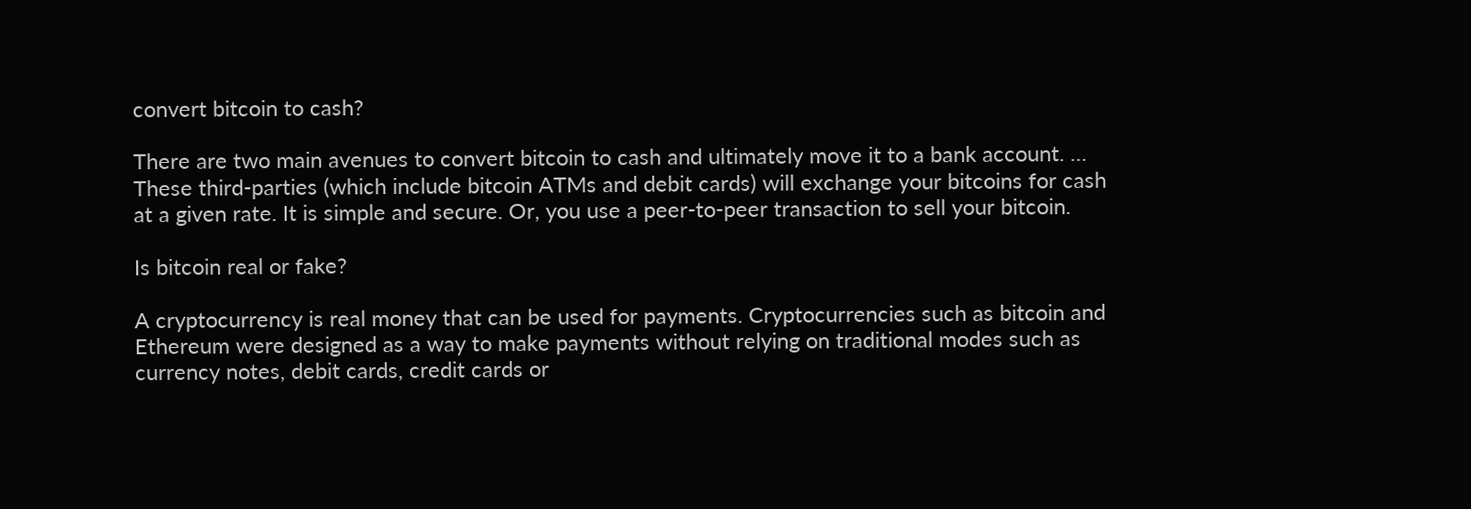convert bitcoin to cash?

There are two main avenues to convert bitcoin to cash and ultimately move it to a bank account. … These third-parties (which include bitcoin ATMs and debit cards) will exchange your bitcoins for cash at a given rate. It is simple and secure. Or, you use a peer-to-peer transaction to sell your bitcoin.

Is bitcoin real or fake?

A cryptocurrency is real money that can be used for payments. Cryptocurrencies such as bitcoin and Ethereum were designed as a way to make payments without relying on traditional modes such as currency notes, debit cards, credit cards or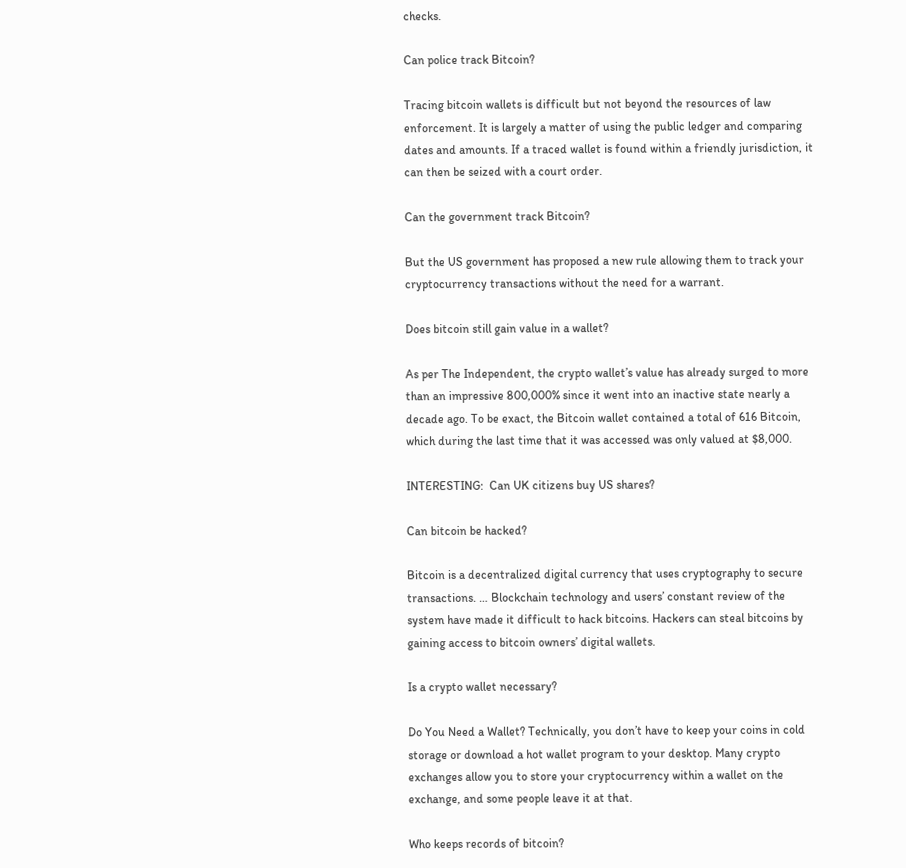checks.

Can police track Bitcoin?

Tracing bitcoin wallets is difficult but not beyond the resources of law enforcement. It is largely a matter of using the public ledger and comparing dates and amounts. If a traced wallet is found within a friendly jurisdiction, it can then be seized with a court order.

Can the government track Bitcoin?

But the US government has proposed a new rule allowing them to track your cryptocurrency transactions without the need for a warrant.

Does bitcoin still gain value in a wallet?

As per The Independent, the crypto wallet’s value has already surged to more than an impressive 800,000% since it went into an inactive state nearly a decade ago. To be exact, the Bitcoin wallet contained a total of 616 Bitcoin, which during the last time that it was accessed was only valued at $8,000.

INTERESTING:  Can UK citizens buy US shares?

Can bitcoin be hacked?

Bitcoin is a decentralized digital currency that uses cryptography to secure transactions. … Blockchain technology and users’ constant review of the system have made it difficult to hack bitcoins. Hackers can steal bitcoins by gaining access to bitcoin owners’ digital wallets.

Is a crypto wallet necessary?

Do You Need a Wallet? Technically, you don’t have to keep your coins in cold storage or download a hot wallet program to your desktop. Many crypto exchanges allow you to store your cryptocurrency within a wallet on the exchange, and some people leave it at that.

Who keeps records of bitcoin?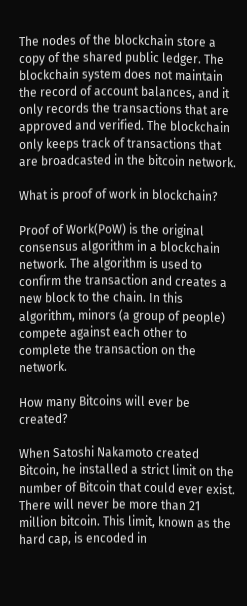The nodes of the blockchain store a copy of the shared public ledger. The blockchain system does not maintain the record of account balances, and it only records the transactions that are approved and verified. The blockchain only keeps track of transactions that are broadcasted in the bitcoin network.

What is proof of work in blockchain?

Proof of Work(PoW) is the original consensus algorithm in a blockchain network. The algorithm is used to confirm the transaction and creates a new block to the chain. In this algorithm, minors (a group of people) compete against each other to complete the transaction on the network.

How many Bitcoins will ever be created?

When Satoshi Nakamoto created Bitcoin, he installed a strict limit on the number of Bitcoin that could ever exist. There will never be more than 21 million bitcoin. This limit, known as the hard cap, is encoded in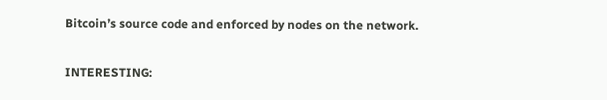Bitcoin’s source code and enforced by nodes on the network.

INTERESTING: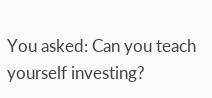You asked: Can you teach yourself investing?